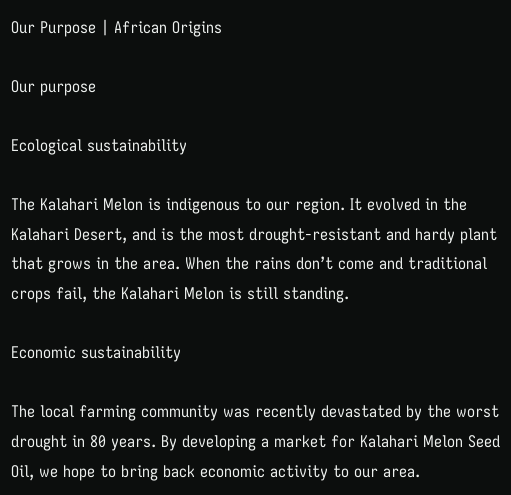Our Purpose | African Origins

Our purpose

Ecological sustainability

The Kalahari Melon is indigenous to our region. It evolved in the Kalahari Desert, and is the most drought-resistant and hardy plant that grows in the area. When the rains don’t come and traditional crops fail, the Kalahari Melon is still standing.

Economic sustainability

The local farming community was recently devastated by the worst drought in 80 years. By developing a market for Kalahari Melon Seed Oil, we hope to bring back economic activity to our area.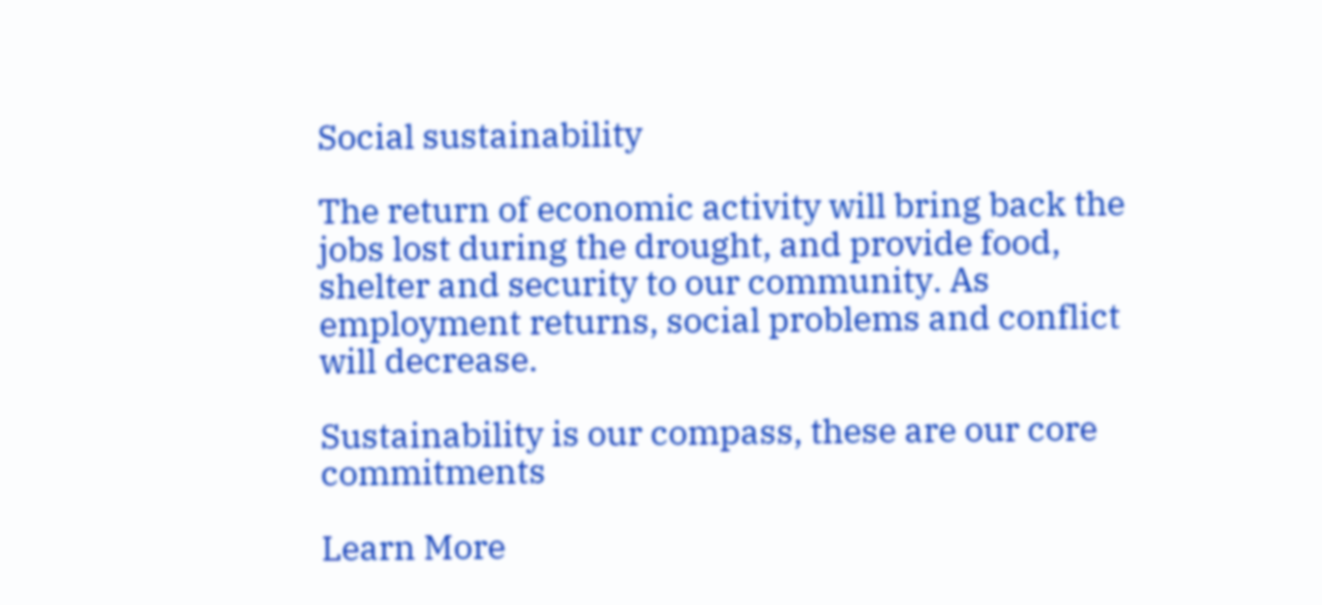Social sustainability

The return of economic activity will bring back the jobs lost during the drought, and provide food, shelter and security to our community. As employment returns, social problems and conflict will decrease.

Sustainability is our compass, these are our core commitments

Learn More